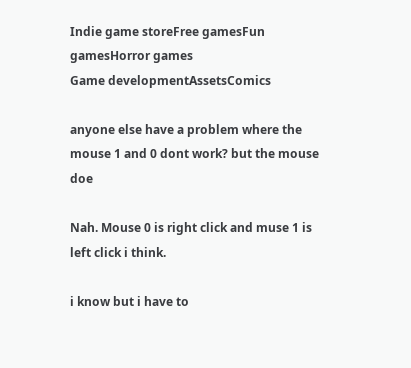Indie game storeFree gamesFun gamesHorror games
Game developmentAssetsComics

anyone else have a problem where the mouse 1 and 0 dont work? but the mouse doe

Nah. Mouse 0 is right click and muse 1 is left click i think.

i know but i have to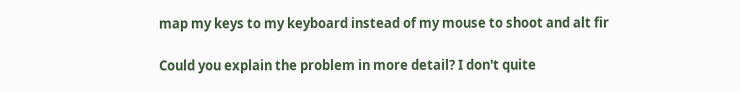map my keys to my keyboard instead of my mouse to shoot and alt fir

Could you explain the problem in more detail? I don't quite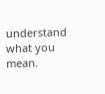understand what you mean.